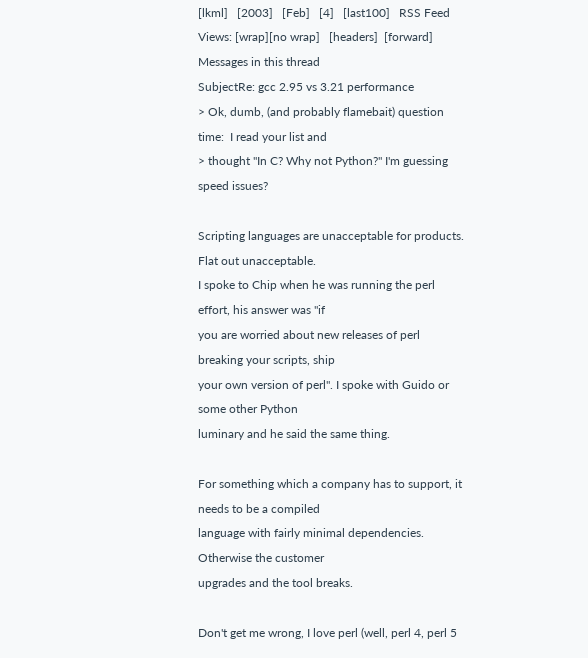[lkml]   [2003]   [Feb]   [4]   [last100]   RSS Feed
Views: [wrap][no wrap]   [headers]  [forward]
Messages in this thread
SubjectRe: gcc 2.95 vs 3.21 performance
> Ok, dumb, (and probably flamebait) question time:  I read your list and
> thought "In C? Why not Python?" I'm guessing speed issues?

Scripting languages are unacceptable for products. Flat out unacceptable.
I spoke to Chip when he was running the perl effort, his answer was "if
you are worried about new releases of perl breaking your scripts, ship
your own version of perl". I spoke with Guido or some other Python
luminary and he said the same thing.

For something which a company has to support, it needs to be a compiled
language with fairly minimal dependencies. Otherwise the customer
upgrades and the tool breaks.

Don't get me wrong, I love perl (well, perl 4, perl 5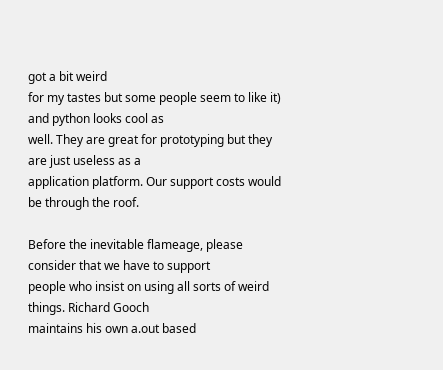got a bit weird
for my tastes but some people seem to like it) and python looks cool as
well. They are great for prototyping but they are just useless as a
application platform. Our support costs would be through the roof.

Before the inevitable flameage, please consider that we have to support
people who insist on using all sorts of weird things. Richard Gooch
maintains his own a.out based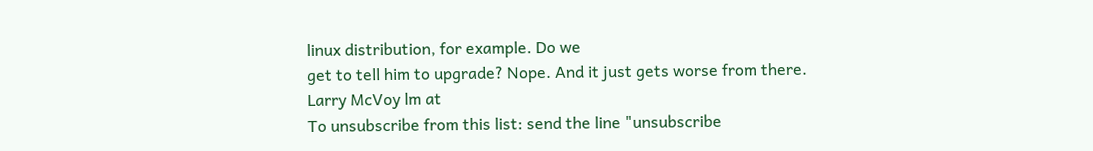linux distribution, for example. Do we
get to tell him to upgrade? Nope. And it just gets worse from there.
Larry McVoy lm at
To unsubscribe from this list: send the line "unsubscribe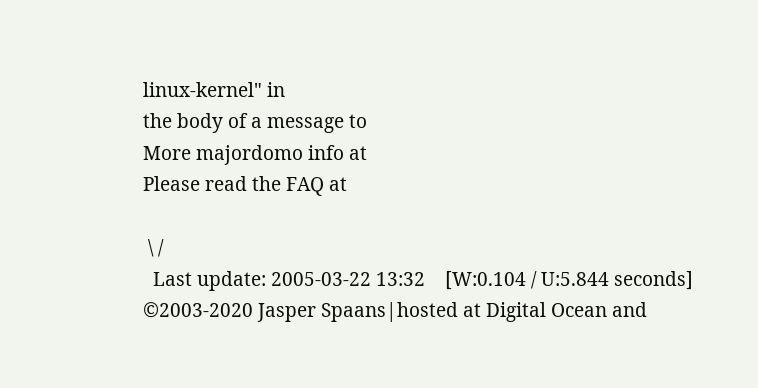linux-kernel" in
the body of a message to
More majordomo info at
Please read the FAQ at

 \ /
  Last update: 2005-03-22 13:32    [W:0.104 / U:5.844 seconds]
©2003-2020 Jasper Spaans|hosted at Digital Ocean and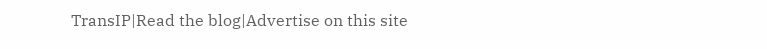TransIP|Read the blog|Advertise on this site